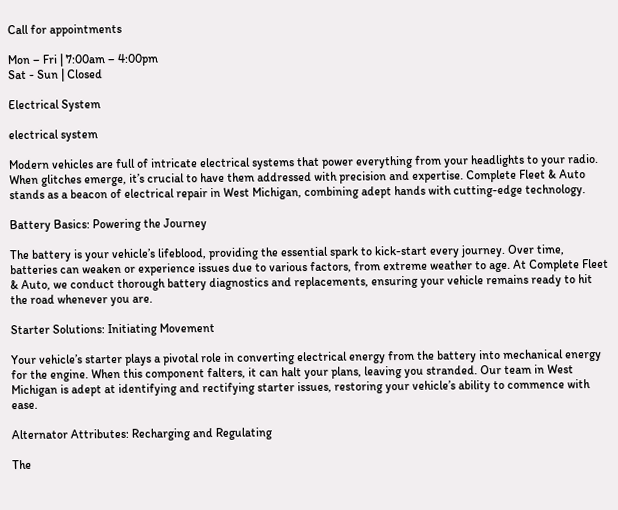Call for appointments

Mon – Fri | 7:00am – 4:00pm
Sat - Sun | Closed

Electrical System

electrical system

Modern vehicles are full of intricate electrical systems that power everything from your headlights to your radio. When glitches emerge, it’s crucial to have them addressed with precision and expertise. Complete Fleet & Auto stands as a beacon of electrical repair in West Michigan, combining adept hands with cutting-edge technology.

Battery Basics: Powering the Journey

The battery is your vehicle’s lifeblood, providing the essential spark to kick-start every journey. Over time, batteries can weaken or experience issues due to various factors, from extreme weather to age. At Complete Fleet & Auto, we conduct thorough battery diagnostics and replacements, ensuring your vehicle remains ready to hit the road whenever you are.

Starter Solutions: Initiating Movement

Your vehicle’s starter plays a pivotal role in converting electrical energy from the battery into mechanical energy for the engine. When this component falters, it can halt your plans, leaving you stranded. Our team in West Michigan is adept at identifying and rectifying starter issues, restoring your vehicle’s ability to commence with ease.

Alternator Attributes: Recharging and Regulating

The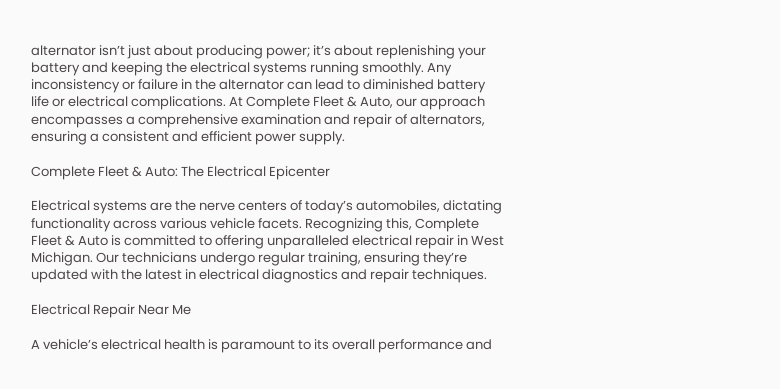alternator isn’t just about producing power; it’s about replenishing your battery and keeping the electrical systems running smoothly. Any inconsistency or failure in the alternator can lead to diminished battery life or electrical complications. At Complete Fleet & Auto, our approach encompasses a comprehensive examination and repair of alternators, ensuring a consistent and efficient power supply.

Complete Fleet & Auto: The Electrical Epicenter

Electrical systems are the nerve centers of today’s automobiles, dictating functionality across various vehicle facets. Recognizing this, Complete Fleet & Auto is committed to offering unparalleled electrical repair in West Michigan. Our technicians undergo regular training, ensuring they’re updated with the latest in electrical diagnostics and repair techniques.

Electrical Repair Near Me

A vehicle’s electrical health is paramount to its overall performance and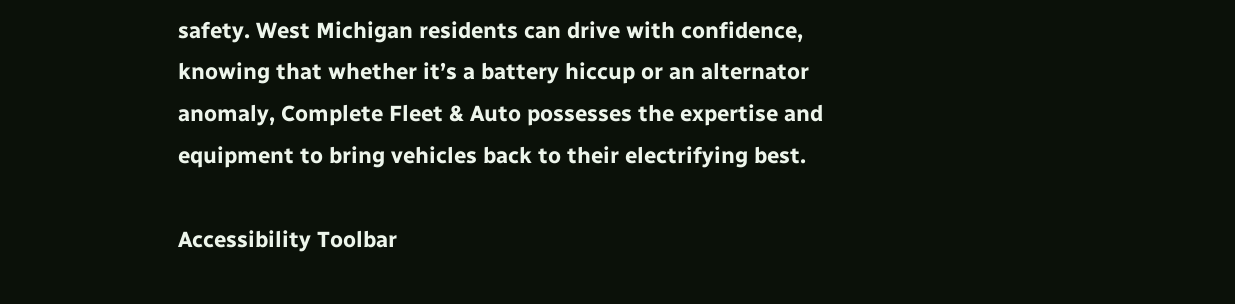safety. West Michigan residents can drive with confidence, knowing that whether it’s a battery hiccup or an alternator anomaly, Complete Fleet & Auto possesses the expertise and equipment to bring vehicles back to their electrifying best.

Accessibility Toolbar